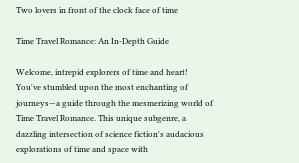Two lovers in front of the clock face of time

Time Travel Romance: An In-Depth Guide

Welcome, intrepid explorers of time and heart! You've stumbled upon the most enchanting of journeys—a guide through the mesmerizing world of Time Travel Romance. This unique subgenre, a dazzling intersection of science fiction's audacious explorations of time and space with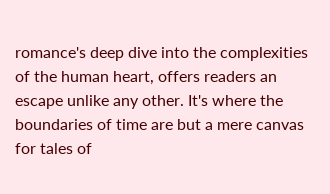romance's deep dive into the complexities of the human heart, offers readers an escape unlike any other. It's where the boundaries of time are but a mere canvas for tales of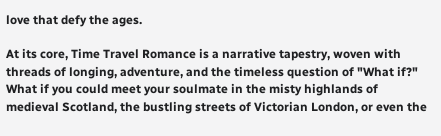love that defy the ages.

At its core, Time Travel Romance is a narrative tapestry, woven with threads of longing, adventure, and the timeless question of "What if?" What if you could meet your soulmate in the misty highlands of medieval Scotland, the bustling streets of Victorian London, or even the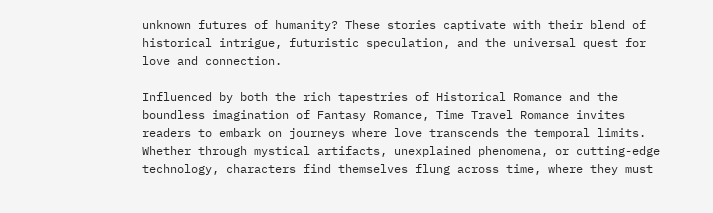unknown futures of humanity? These stories captivate with their blend of historical intrigue, futuristic speculation, and the universal quest for love and connection.

Influenced by both the rich tapestries of Historical Romance and the boundless imagination of Fantasy Romance, Time Travel Romance invites readers to embark on journeys where love transcends the temporal limits. Whether through mystical artifacts, unexplained phenomena, or cutting-edge technology, characters find themselves flung across time, where they must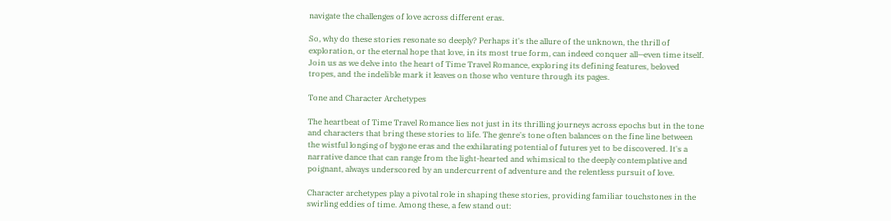navigate the challenges of love across different eras.

So, why do these stories resonate so deeply? Perhaps it's the allure of the unknown, the thrill of exploration, or the eternal hope that love, in its most true form, can indeed conquer all—even time itself. Join us as we delve into the heart of Time Travel Romance, exploring its defining features, beloved tropes, and the indelible mark it leaves on those who venture through its pages.

Tone and Character Archetypes

The heartbeat of Time Travel Romance lies not just in its thrilling journeys across epochs but in the tone and characters that bring these stories to life. The genre's tone often balances on the fine line between the wistful longing of bygone eras and the exhilarating potential of futures yet to be discovered. It's a narrative dance that can range from the light-hearted and whimsical to the deeply contemplative and poignant, always underscored by an undercurrent of adventure and the relentless pursuit of love.

Character archetypes play a pivotal role in shaping these stories, providing familiar touchstones in the swirling eddies of time. Among these, a few stand out: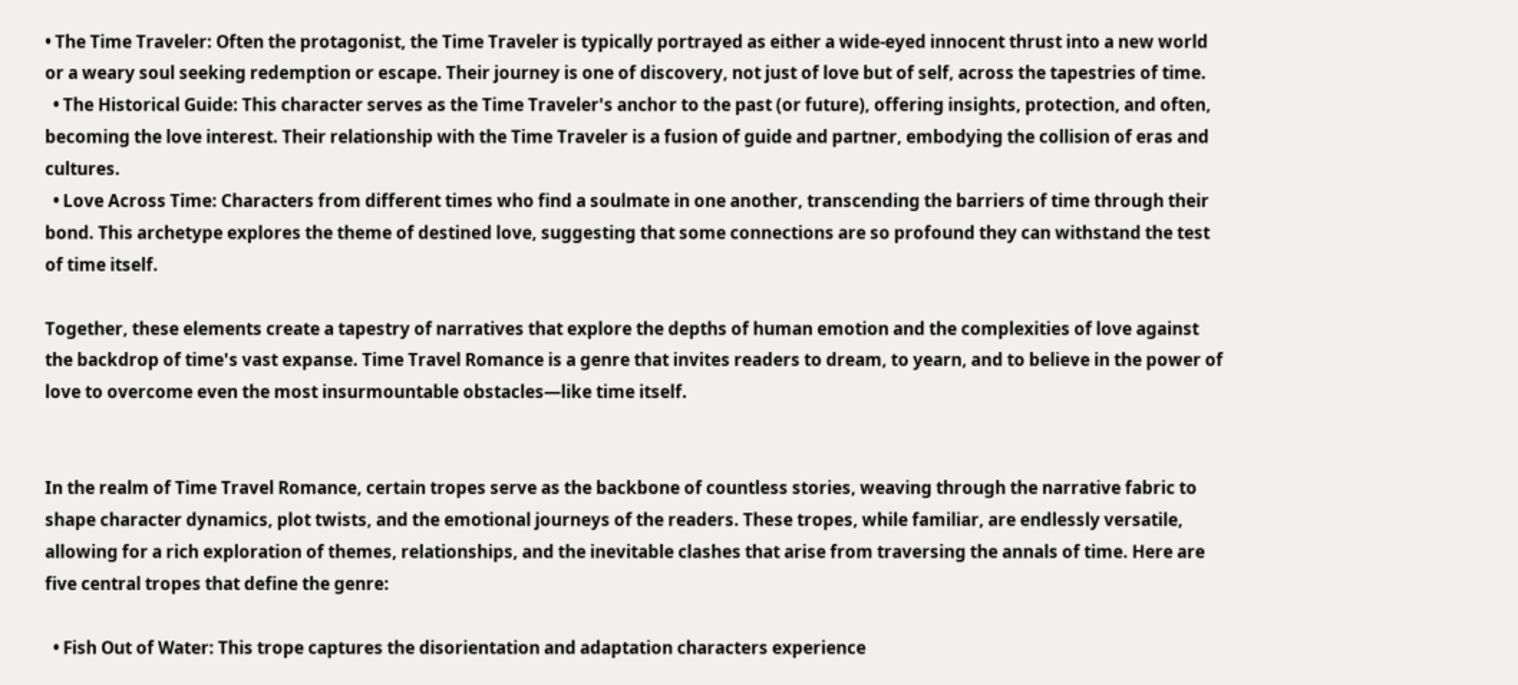• The Time Traveler: Often the protagonist, the Time Traveler is typically portrayed as either a wide-eyed innocent thrust into a new world or a weary soul seeking redemption or escape. Their journey is one of discovery, not just of love but of self, across the tapestries of time.
  • The Historical Guide: This character serves as the Time Traveler's anchor to the past (or future), offering insights, protection, and often, becoming the love interest. Their relationship with the Time Traveler is a fusion of guide and partner, embodying the collision of eras and cultures.
  • Love Across Time: Characters from different times who find a soulmate in one another, transcending the barriers of time through their bond. This archetype explores the theme of destined love, suggesting that some connections are so profound they can withstand the test of time itself.

Together, these elements create a tapestry of narratives that explore the depths of human emotion and the complexities of love against the backdrop of time's vast expanse. Time Travel Romance is a genre that invites readers to dream, to yearn, and to believe in the power of love to overcome even the most insurmountable obstacles—like time itself.


In the realm of Time Travel Romance, certain tropes serve as the backbone of countless stories, weaving through the narrative fabric to shape character dynamics, plot twists, and the emotional journeys of the readers. These tropes, while familiar, are endlessly versatile, allowing for a rich exploration of themes, relationships, and the inevitable clashes that arise from traversing the annals of time. Here are five central tropes that define the genre:

  • Fish Out of Water: This trope captures the disorientation and adaptation characters experience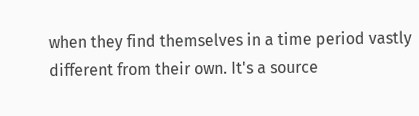when they find themselves in a time period vastly different from their own. It's a source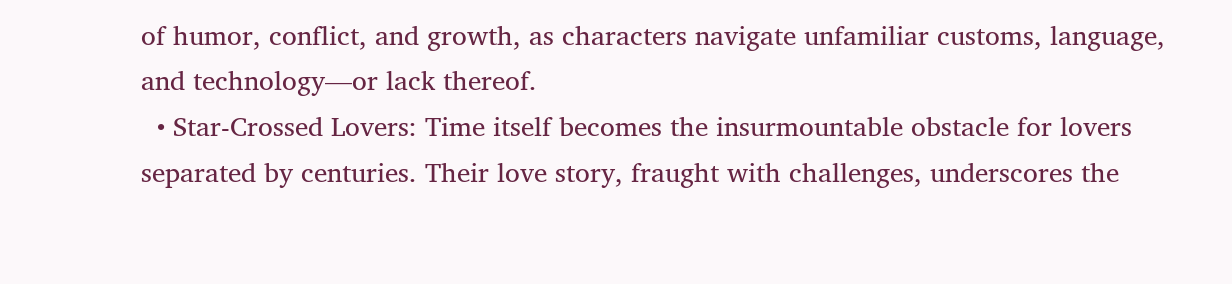of humor, conflict, and growth, as characters navigate unfamiliar customs, language, and technology—or lack thereof.
  • Star-Crossed Lovers: Time itself becomes the insurmountable obstacle for lovers separated by centuries. Their love story, fraught with challenges, underscores the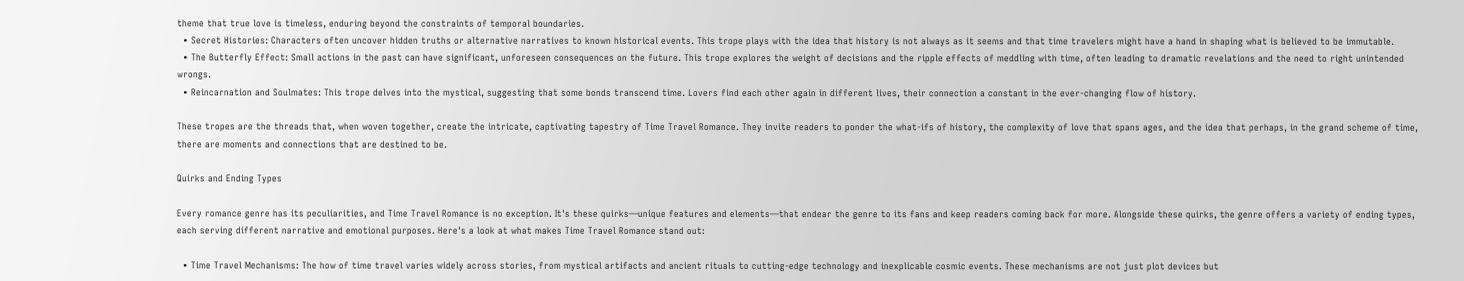theme that true love is timeless, enduring beyond the constraints of temporal boundaries.
  • Secret Histories: Characters often uncover hidden truths or alternative narratives to known historical events. This trope plays with the idea that history is not always as it seems and that time travelers might have a hand in shaping what is believed to be immutable.
  • The Butterfly Effect: Small actions in the past can have significant, unforeseen consequences on the future. This trope explores the weight of decisions and the ripple effects of meddling with time, often leading to dramatic revelations and the need to right unintended wrongs.
  • Reincarnation and Soulmates: This trope delves into the mystical, suggesting that some bonds transcend time. Lovers find each other again in different lives, their connection a constant in the ever-changing flow of history.

These tropes are the threads that, when woven together, create the intricate, captivating tapestry of Time Travel Romance. They invite readers to ponder the what-ifs of history, the complexity of love that spans ages, and the idea that perhaps, in the grand scheme of time, there are moments and connections that are destined to be.

Quirks and Ending Types

Every romance genre has its peculiarities, and Time Travel Romance is no exception. It's these quirks—unique features and elements—that endear the genre to its fans and keep readers coming back for more. Alongside these quirks, the genre offers a variety of ending types, each serving different narrative and emotional purposes. Here's a look at what makes Time Travel Romance stand out:

  • Time Travel Mechanisms: The how of time travel varies widely across stories, from mystical artifacts and ancient rituals to cutting-edge technology and inexplicable cosmic events. These mechanisms are not just plot devices but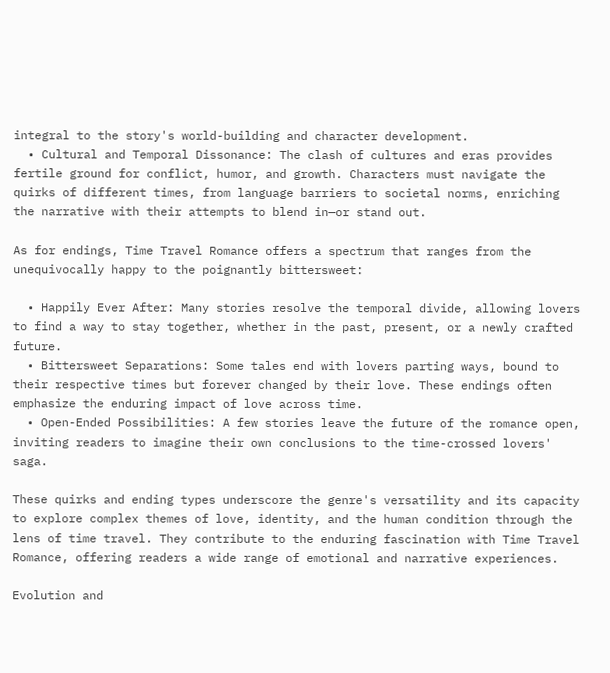integral to the story's world-building and character development.
  • Cultural and Temporal Dissonance: The clash of cultures and eras provides fertile ground for conflict, humor, and growth. Characters must navigate the quirks of different times, from language barriers to societal norms, enriching the narrative with their attempts to blend in—or stand out.

As for endings, Time Travel Romance offers a spectrum that ranges from the unequivocally happy to the poignantly bittersweet:

  • Happily Ever After: Many stories resolve the temporal divide, allowing lovers to find a way to stay together, whether in the past, present, or a newly crafted future.
  • Bittersweet Separations: Some tales end with lovers parting ways, bound to their respective times but forever changed by their love. These endings often emphasize the enduring impact of love across time.
  • Open-Ended Possibilities: A few stories leave the future of the romance open, inviting readers to imagine their own conclusions to the time-crossed lovers' saga.

These quirks and ending types underscore the genre's versatility and its capacity to explore complex themes of love, identity, and the human condition through the lens of time travel. They contribute to the enduring fascination with Time Travel Romance, offering readers a wide range of emotional and narrative experiences.

Evolution and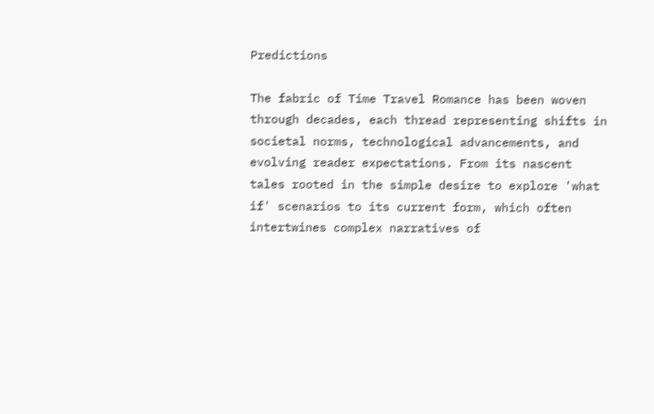Predictions

The fabric of Time Travel Romance has been woven through decades, each thread representing shifts in societal norms, technological advancements, and evolving reader expectations. From its nascent tales rooted in the simple desire to explore 'what if' scenarios to its current form, which often intertwines complex narratives of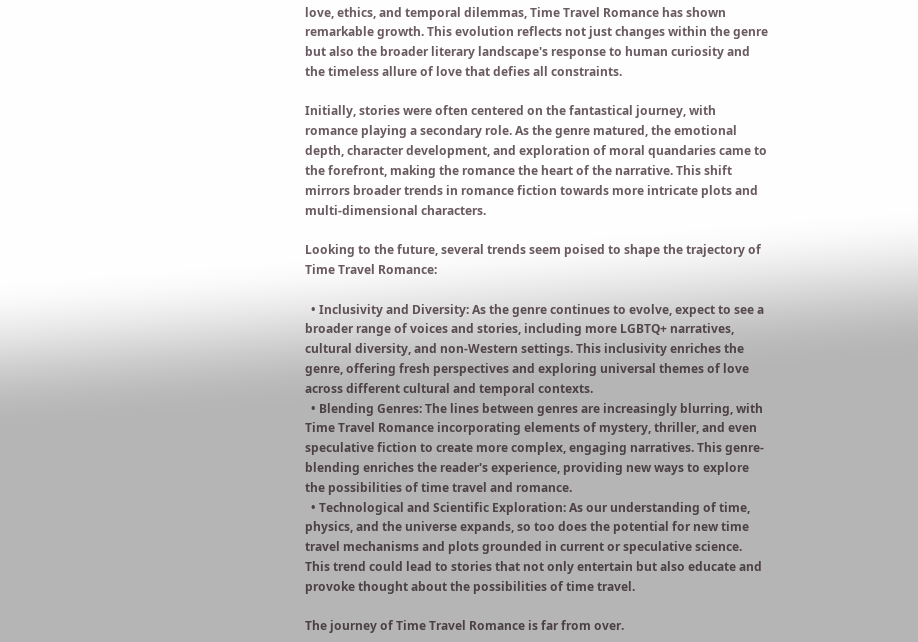love, ethics, and temporal dilemmas, Time Travel Romance has shown remarkable growth. This evolution reflects not just changes within the genre but also the broader literary landscape's response to human curiosity and the timeless allure of love that defies all constraints.

Initially, stories were often centered on the fantastical journey, with romance playing a secondary role. As the genre matured, the emotional depth, character development, and exploration of moral quandaries came to the forefront, making the romance the heart of the narrative. This shift mirrors broader trends in romance fiction towards more intricate plots and multi-dimensional characters.

Looking to the future, several trends seem poised to shape the trajectory of Time Travel Romance:

  • Inclusivity and Diversity: As the genre continues to evolve, expect to see a broader range of voices and stories, including more LGBTQ+ narratives, cultural diversity, and non-Western settings. This inclusivity enriches the genre, offering fresh perspectives and exploring universal themes of love across different cultural and temporal contexts.
  • Blending Genres: The lines between genres are increasingly blurring, with Time Travel Romance incorporating elements of mystery, thriller, and even speculative fiction to create more complex, engaging narratives. This genre-blending enriches the reader's experience, providing new ways to explore the possibilities of time travel and romance.
  • Technological and Scientific Exploration: As our understanding of time, physics, and the universe expands, so too does the potential for new time travel mechanisms and plots grounded in current or speculative science. This trend could lead to stories that not only entertain but also educate and provoke thought about the possibilities of time travel.

The journey of Time Travel Romance is far from over.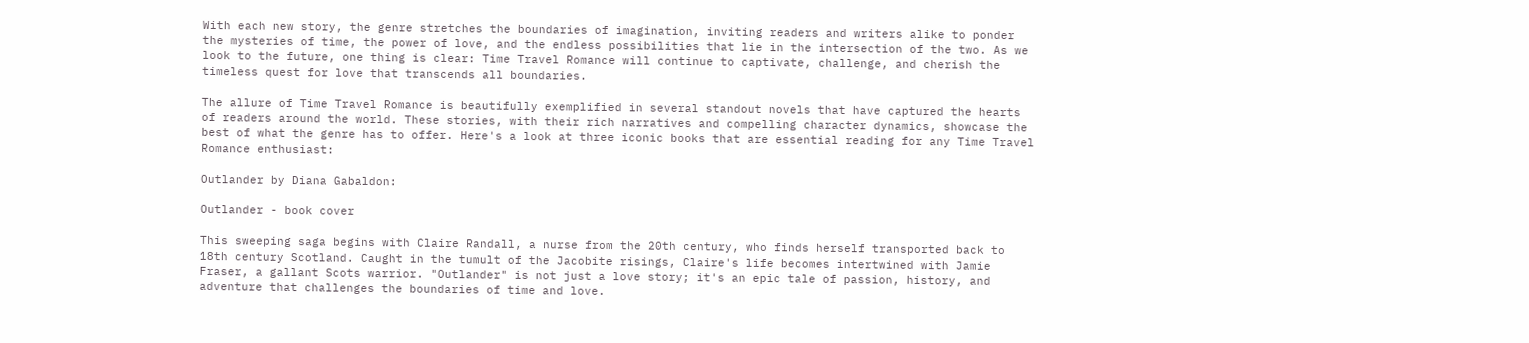With each new story, the genre stretches the boundaries of imagination, inviting readers and writers alike to ponder the mysteries of time, the power of love, and the endless possibilities that lie in the intersection of the two. As we look to the future, one thing is clear: Time Travel Romance will continue to captivate, challenge, and cherish the timeless quest for love that transcends all boundaries.

The allure of Time Travel Romance is beautifully exemplified in several standout novels that have captured the hearts of readers around the world. These stories, with their rich narratives and compelling character dynamics, showcase the best of what the genre has to offer. Here's a look at three iconic books that are essential reading for any Time Travel Romance enthusiast:

Outlander by Diana Gabaldon:

Outlander - book cover

This sweeping saga begins with Claire Randall, a nurse from the 20th century, who finds herself transported back to 18th century Scotland. Caught in the tumult of the Jacobite risings, Claire's life becomes intertwined with Jamie Fraser, a gallant Scots warrior. "Outlander" is not just a love story; it's an epic tale of passion, history, and adventure that challenges the boundaries of time and love.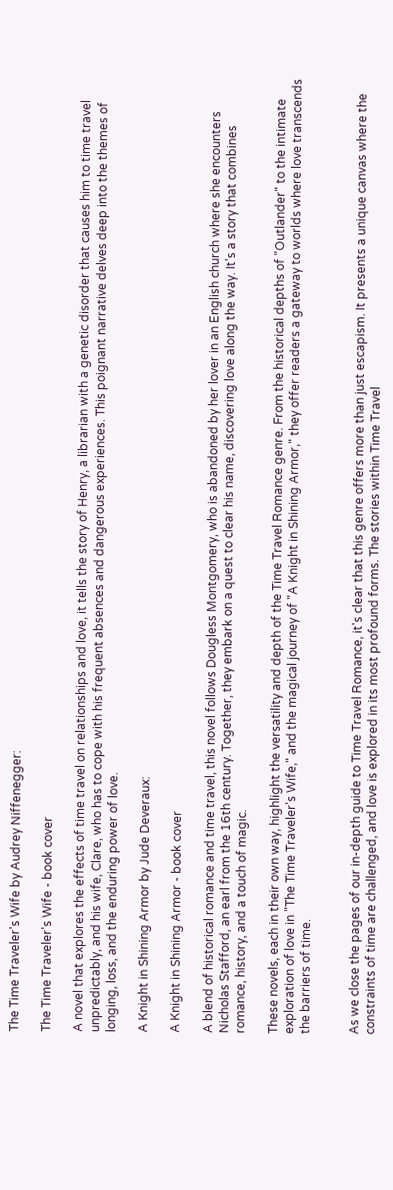The Time Traveler's Wife by Audrey Niffenegger:

The Time Traveler's Wife - book cover

A novel that explores the effects of time travel on relationships and love, it tells the story of Henry, a librarian with a genetic disorder that causes him to time travel unpredictably, and his wife, Clare, who has to cope with his frequent absences and dangerous experiences. This poignant narrative delves deep into the themes of longing, loss, and the enduring power of love.

A Knight in Shining Armor by Jude Deveraux:

A Knight in Shining Armor - book cover

A blend of historical romance and time travel, this novel follows Dougless Montgomery, who is abandoned by her lover in an English church where she encounters Nicholas Stafford, an earl from the 16th century. Together, they embark on a quest to clear his name, discovering love along the way. It's a story that combines romance, history, and a touch of magic.

These novels, each in their own way, highlight the versatility and depth of the Time Travel Romance genre. From the historical depths of "Outlander" to the intimate exploration of love in "The Time Traveler's Wife," and the magical journey of "A Knight in Shining Armor," they offer readers a gateway to worlds where love transcends the barriers of time.


As we close the pages of our in-depth guide to Time Travel Romance, it's clear that this genre offers more than just escapism. It presents a unique canvas where the constraints of time are challenged, and love is explored in its most profound forms. The stories within Time Travel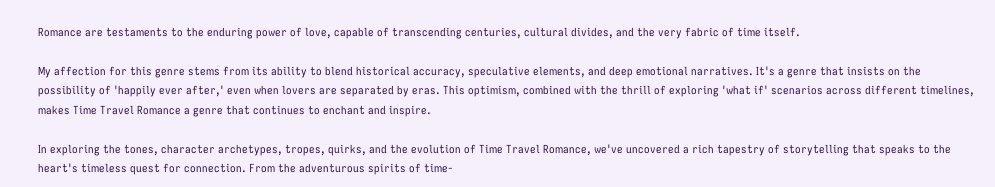Romance are testaments to the enduring power of love, capable of transcending centuries, cultural divides, and the very fabric of time itself.

My affection for this genre stems from its ability to blend historical accuracy, speculative elements, and deep emotional narratives. It's a genre that insists on the possibility of 'happily ever after,' even when lovers are separated by eras. This optimism, combined with the thrill of exploring 'what if' scenarios across different timelines, makes Time Travel Romance a genre that continues to enchant and inspire.

In exploring the tones, character archetypes, tropes, quirks, and the evolution of Time Travel Romance, we've uncovered a rich tapestry of storytelling that speaks to the heart's timeless quest for connection. From the adventurous spirits of time-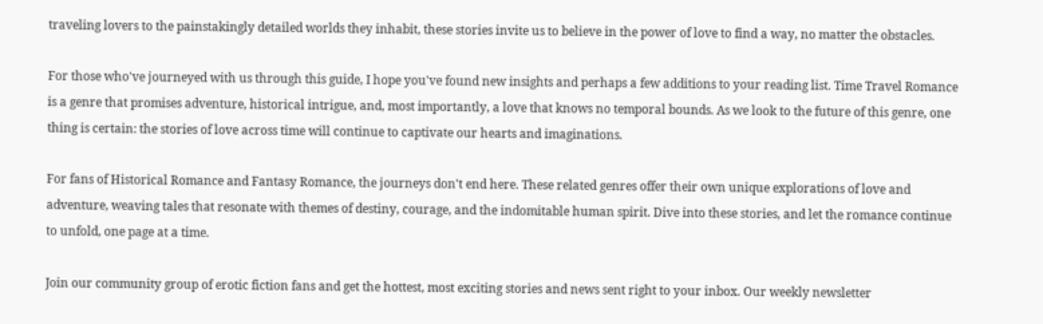traveling lovers to the painstakingly detailed worlds they inhabit, these stories invite us to believe in the power of love to find a way, no matter the obstacles.

For those who've journeyed with us through this guide, I hope you've found new insights and perhaps a few additions to your reading list. Time Travel Romance is a genre that promises adventure, historical intrigue, and, most importantly, a love that knows no temporal bounds. As we look to the future of this genre, one thing is certain: the stories of love across time will continue to captivate our hearts and imaginations.

For fans of Historical Romance and Fantasy Romance, the journeys don't end here. These related genres offer their own unique explorations of love and adventure, weaving tales that resonate with themes of destiny, courage, and the indomitable human spirit. Dive into these stories, and let the romance continue to unfold, one page at a time.

Join our community group of erotic fiction fans and get the hottest, most exciting stories and news sent right to your inbox. Our weekly newsletter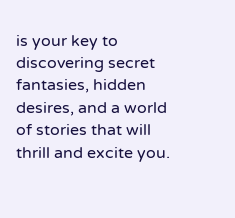is your key to discovering secret fantasies, hidden desires, and a world of stories that will thrill and excite you.